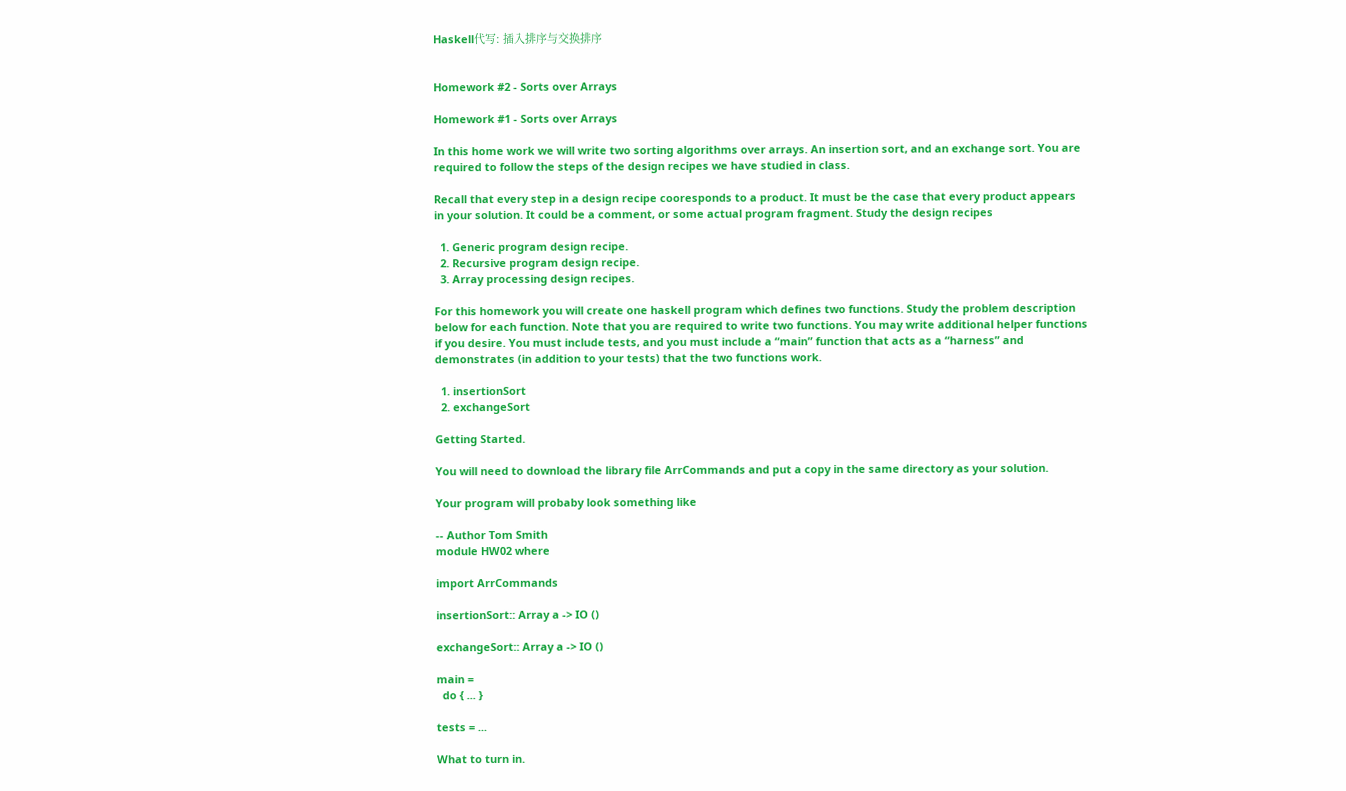Haskell代写: 插入排序与交换排序


Homework #2 - Sorts over Arrays

Homework #1 - Sorts over Arrays

In this home work we will write two sorting algorithms over arrays. An insertion sort, and an exchange sort. You are required to follow the steps of the design recipes we have studied in class.

Recall that every step in a design recipe cooresponds to a product. It must be the case that every product appears in your solution. It could be a comment, or some actual program fragment. Study the design recipes

  1. Generic program design recipe.
  2. Recursive program design recipe.
  3. Array processing design recipes.

For this homework you will create one haskell program which defines two functions. Study the problem description below for each function. Note that you are required to write two functions. You may write additional helper functions if you desire. You must include tests, and you must include a “main” function that acts as a “harness” and demonstrates (in addition to your tests) that the two functions work.

  1. insertionSort
  2. exchangeSort

Getting Started.

You will need to download the library file ArrCommands and put a copy in the same directory as your solution.

Your program will probaby look something like

-- Author Tom Smith
module HW02 where

import ArrCommands

insertionSort:: Array a -> IO ()

exchangeSort:: Array a -> IO ()

main =
  do { ... }

tests = ...

What to turn in.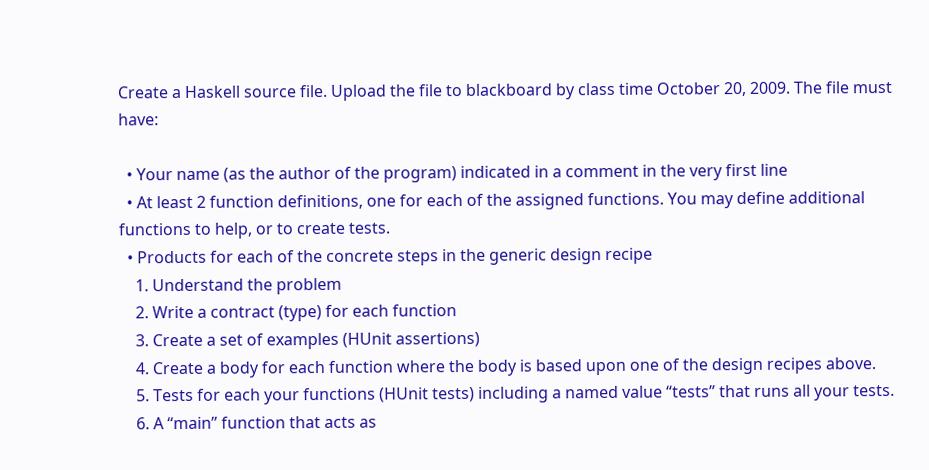Create a Haskell source file. Upload the file to blackboard by class time October 20, 2009. The file must have:

  • Your name (as the author of the program) indicated in a comment in the very first line
  • At least 2 function definitions, one for each of the assigned functions. You may define additional functions to help, or to create tests.
  • Products for each of the concrete steps in the generic design recipe
    1. Understand the problem
    2. Write a contract (type) for each function
    3. Create a set of examples (HUnit assertions)
    4. Create a body for each function where the body is based upon one of the design recipes above.
    5. Tests for each your functions (HUnit tests) including a named value “tests” that runs all your tests.
    6. A “main” function that acts as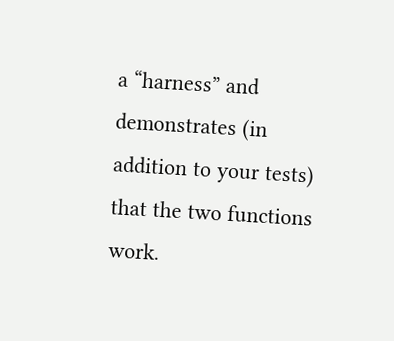a “harness” and demonstrates (in addition to your tests) that the two functions work.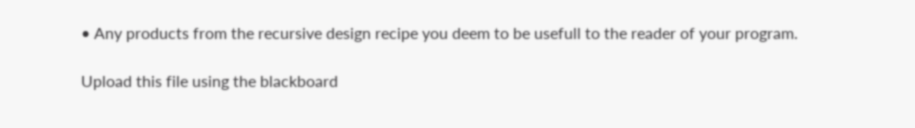• Any products from the recursive design recipe you deem to be usefull to the reader of your program.

Upload this file using the blackboard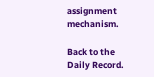assignment mechanism.

Back to the Daily Record.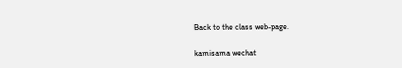Back to the class web-page.

kamisama wechat